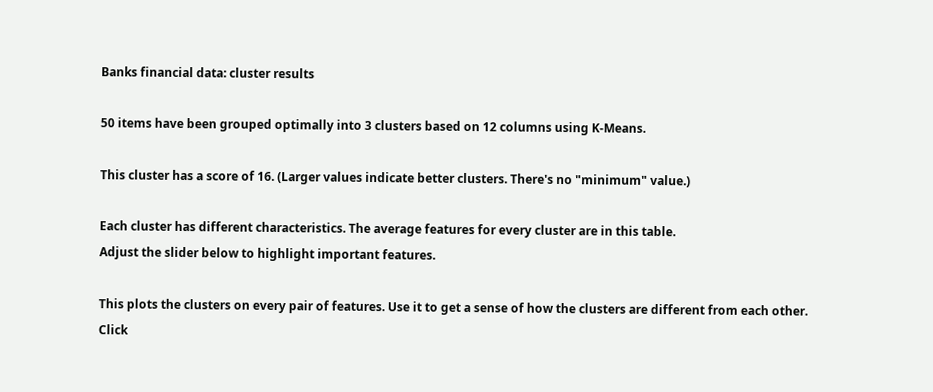Banks financial data: cluster results

50 items have been grouped optimally into 3 clusters based on 12 columns using K-Means.

This cluster has a score of 16. (Larger values indicate better clusters. There's no "minimum" value.)

Each cluster has different characteristics. The average features for every cluster are in this table.
Adjust the slider below to highlight important features.

This plots the clusters on every pair of features. Use it to get a sense of how the clusters are different from each other.
Click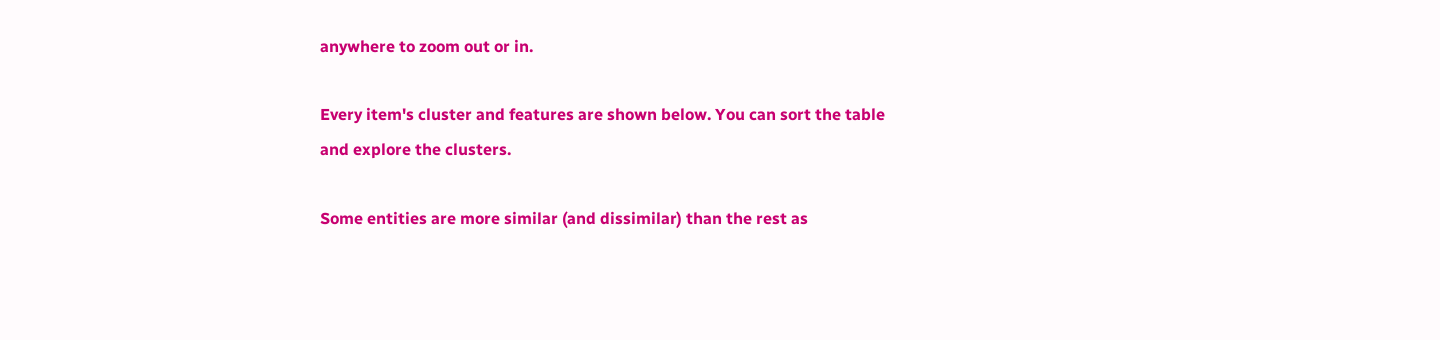anywhere to zoom out or in.

Every item's cluster and features are shown below. You can sort the table and explore the clusters.

Some entities are more similar (and dissimilar) than the rest as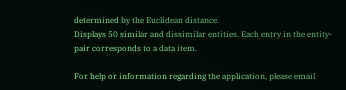determined by the Euclidean distance.
Displays 50 similar and dissimilar entities. Each entry in the entity-pair corresponds to a data item.

For help or information regarding the application, please email